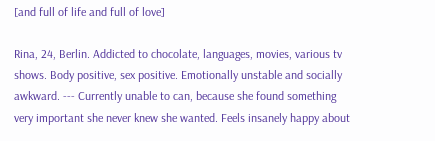[and full of life and full of love]

Rina, 24, Berlin. Addicted to chocolate, languages, movies, various tv shows. Body positive, sex positive. Emotionally unstable and socially awkward. --- Currently unable to can, because she found something very important she never knew she wanted. Feels insanely happy about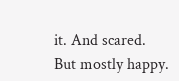it. And scared. But mostly happy.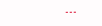---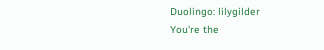Duolingo: lilygilder
You're the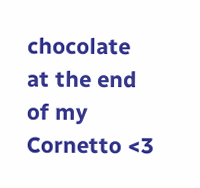chocolate at the end of my Cornetto <3